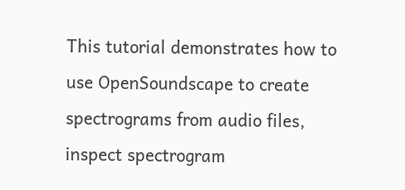This tutorial demonstrates how to use OpenSoundscape to create spectrograms from audio files, inspect spectrogram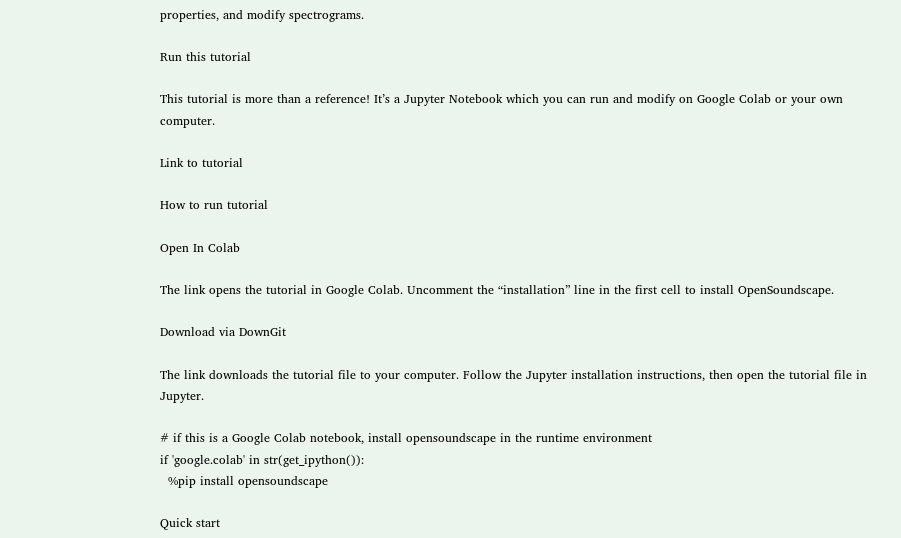properties, and modify spectrograms.

Run this tutorial

This tutorial is more than a reference! It’s a Jupyter Notebook which you can run and modify on Google Colab or your own computer.

Link to tutorial

How to run tutorial

Open In Colab

The link opens the tutorial in Google Colab. Uncomment the “installation” line in the first cell to install OpenSoundscape.

Download via DownGit

The link downloads the tutorial file to your computer. Follow the Jupyter installation instructions, then open the tutorial file in Jupyter.

# if this is a Google Colab notebook, install opensoundscape in the runtime environment
if 'google.colab' in str(get_ipython()):
  %pip install opensoundscape

Quick start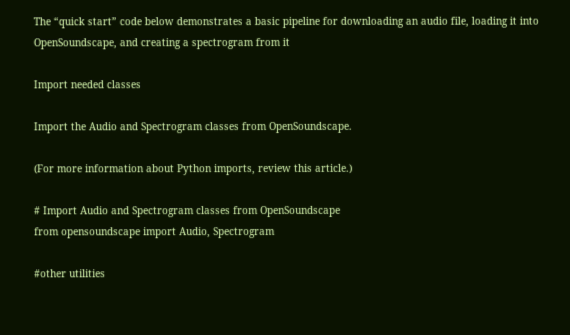The “quick start” code below demonstrates a basic pipeline for downloading an audio file, loading it into OpenSoundscape, and creating a spectrogram from it

Import needed classes

Import the Audio and Spectrogram classes from OpenSoundscape.

(For more information about Python imports, review this article.)

# Import Audio and Spectrogram classes from OpenSoundscape
from opensoundscape import Audio, Spectrogram

#other utilities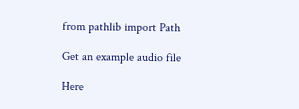from pathlib import Path

Get an example audio file

Here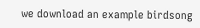we download an example birdsong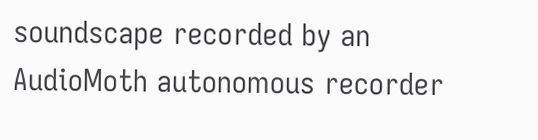soundscape recorded by an AudioMoth autonomous recorder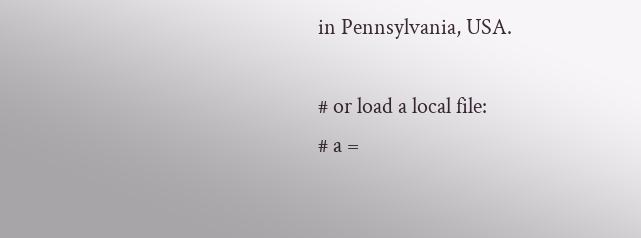in Pennsylvania, USA.

# or load a local file:
# a =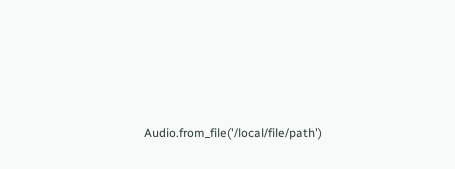Audio.from_file('/local/file/path')